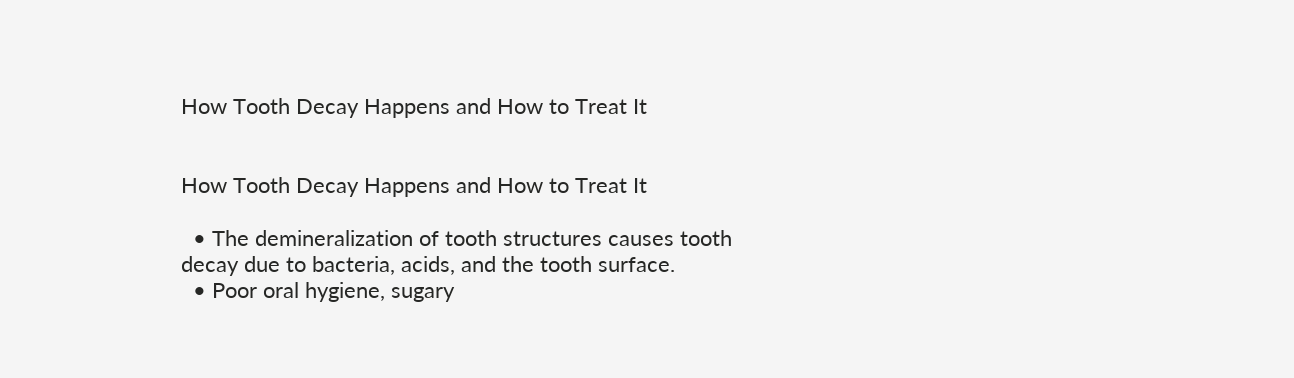How Tooth Decay Happens and How to Treat It


How Tooth Decay Happens and How to Treat It

  • The demineralization of tooth structures causes tooth decay due to bacteria, acids, and the tooth surface.
  • Poor oral hygiene, sugary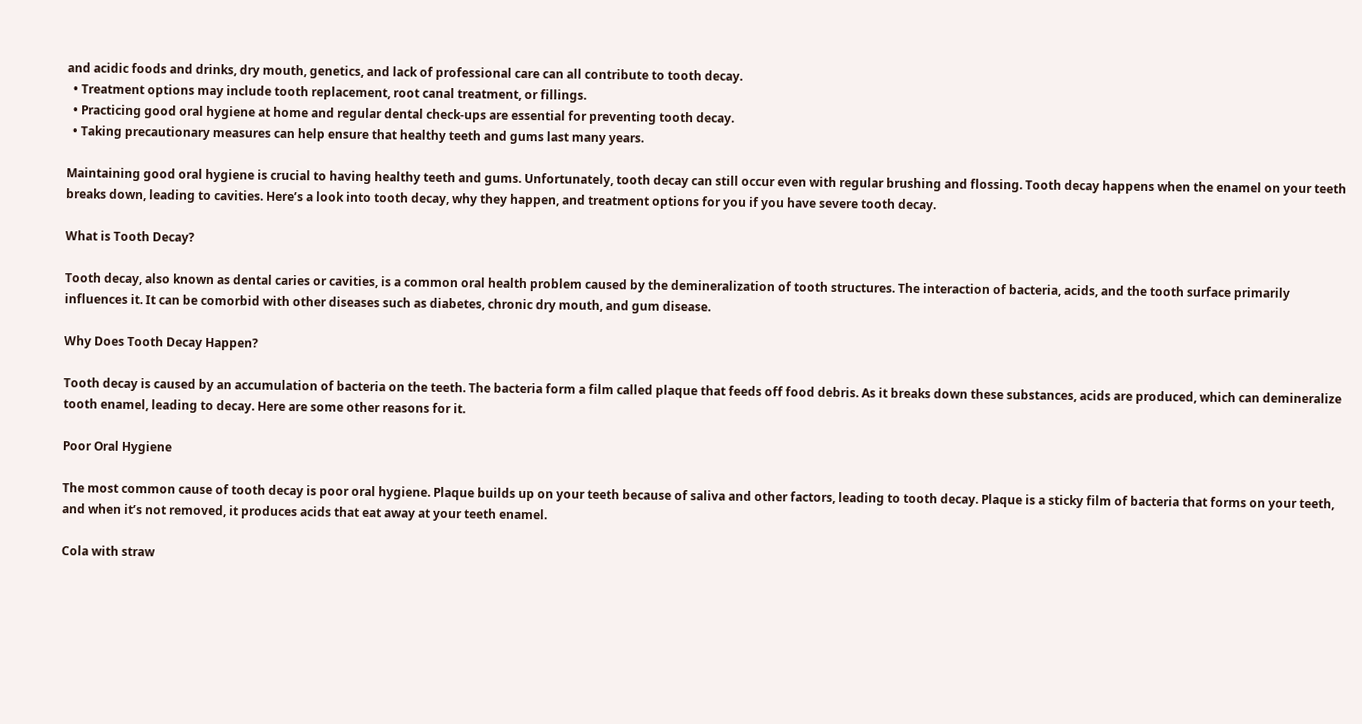and acidic foods and drinks, dry mouth, genetics, and lack of professional care can all contribute to tooth decay.
  • Treatment options may include tooth replacement, root canal treatment, or fillings.
  • Practicing good oral hygiene at home and regular dental check-ups are essential for preventing tooth decay.
  • Taking precautionary measures can help ensure that healthy teeth and gums last many years.

Maintaining good oral hygiene is crucial to having healthy teeth and gums. Unfortunately, tooth decay can still occur even with regular brushing and flossing. Tooth decay happens when the enamel on your teeth breaks down, leading to cavities. Here’s a look into tooth decay, why they happen, and treatment options for you if you have severe tooth decay.

What is Tooth Decay?

Tooth decay, also known as dental caries or cavities, is a common oral health problem caused by the demineralization of tooth structures. The interaction of bacteria, acids, and the tooth surface primarily influences it. It can be comorbid with other diseases such as diabetes, chronic dry mouth, and gum disease.

Why Does Tooth Decay Happen?

Tooth decay is caused by an accumulation of bacteria on the teeth. The bacteria form a film called plaque that feeds off food debris. As it breaks down these substances, acids are produced, which can demineralize tooth enamel, leading to decay. Here are some other reasons for it.

Poor Oral Hygiene

The most common cause of tooth decay is poor oral hygiene. Plaque builds up on your teeth because of saliva and other factors, leading to tooth decay. Plaque is a sticky film of bacteria that forms on your teeth, and when it’s not removed, it produces acids that eat away at your teeth enamel.

Cola with straw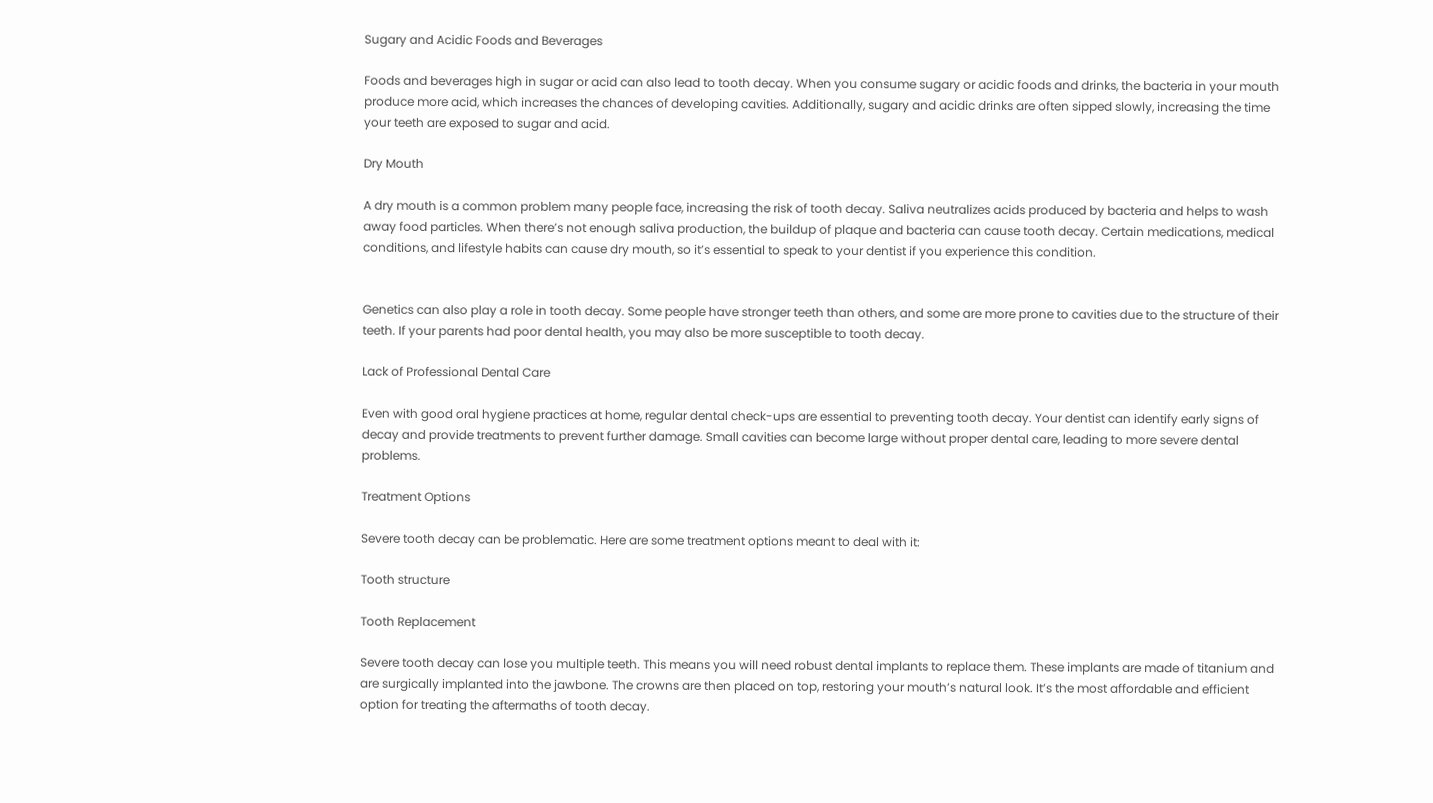Sugary and Acidic Foods and Beverages

Foods and beverages high in sugar or acid can also lead to tooth decay. When you consume sugary or acidic foods and drinks, the bacteria in your mouth produce more acid, which increases the chances of developing cavities. Additionally, sugary and acidic drinks are often sipped slowly, increasing the time your teeth are exposed to sugar and acid.

Dry Mouth

A dry mouth is a common problem many people face, increasing the risk of tooth decay. Saliva neutralizes acids produced by bacteria and helps to wash away food particles. When there’s not enough saliva production, the buildup of plaque and bacteria can cause tooth decay. Certain medications, medical conditions, and lifestyle habits can cause dry mouth, so it’s essential to speak to your dentist if you experience this condition.


Genetics can also play a role in tooth decay. Some people have stronger teeth than others, and some are more prone to cavities due to the structure of their teeth. If your parents had poor dental health, you may also be more susceptible to tooth decay.

Lack of Professional Dental Care

Even with good oral hygiene practices at home, regular dental check-ups are essential to preventing tooth decay. Your dentist can identify early signs of decay and provide treatments to prevent further damage. Small cavities can become large without proper dental care, leading to more severe dental problems.

Treatment Options

Severe tooth decay can be problematic. Here are some treatment options meant to deal with it:

Tooth structure

Tooth Replacement

Severe tooth decay can lose you multiple teeth. This means you will need robust dental implants to replace them. These implants are made of titanium and are surgically implanted into the jawbone. The crowns are then placed on top, restoring your mouth’s natural look. It’s the most affordable and efficient option for treating the aftermaths of tooth decay.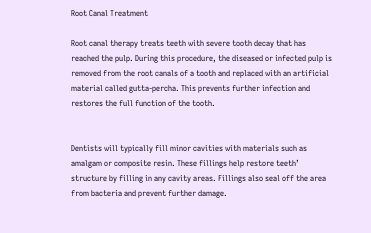Root Canal Treatment

Root canal therapy treats teeth with severe tooth decay that has reached the pulp. During this procedure, the diseased or infected pulp is removed from the root canals of a tooth and replaced with an artificial material called gutta-percha. This prevents further infection and restores the full function of the tooth.


Dentists will typically fill minor cavities with materials such as amalgam or composite resin. These fillings help restore teeth’ structure by filling in any cavity areas. Fillings also seal off the area from bacteria and prevent further damage.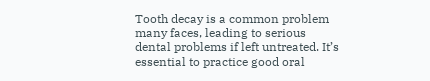Tooth decay is a common problem many faces, leading to serious dental problems if left untreated. It’s essential to practice good oral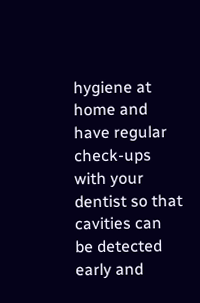hygiene at home and have regular check-ups with your dentist so that cavities can be detected early and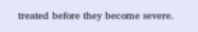treated before they become severe.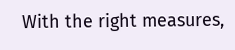With the right measures,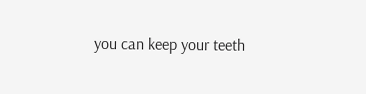you can keep your teeth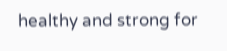healthy and strong for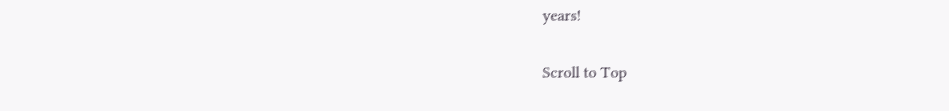years!

Scroll to Top